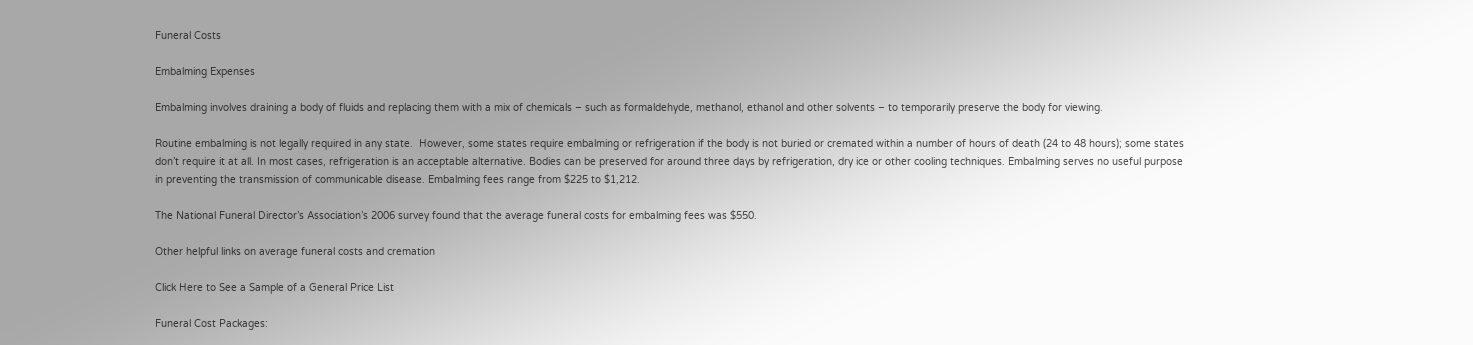Funeral Costs

Embalming Expenses

Embalming involves draining a body of fluids and replacing them with a mix of chemicals – such as formaldehyde, methanol, ethanol and other solvents – to temporarily preserve the body for viewing.

Routine embalming is not legally required in any state.  However, some states require embalming or refrigeration if the body is not buried or cremated within a number of hours of death (24 to 48 hours); some states don’t require it at all. In most cases, refrigeration is an acceptable alternative. Bodies can be preserved for around three days by refrigeration, dry ice or other cooling techniques. Embalming serves no useful purpose in preventing the transmission of communicable disease. Embalming fees range from $225 to $1,212.

The National Funeral Director’s Association’s 2006 survey found that the average funeral costs for embalming fees was $550.

Other helpful links on average funeral costs and cremation

Click Here to See a Sample of a General Price List

Funeral Cost Packages: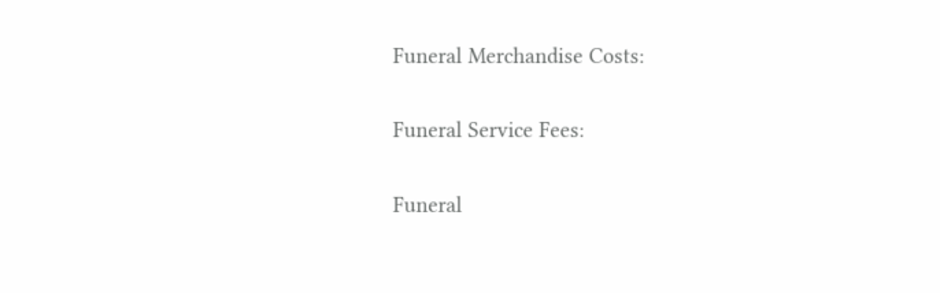Funeral Merchandise Costs:

Funeral Service Fees:

Funeral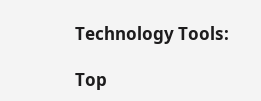Technology Tools:

Top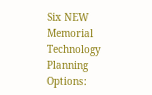Six NEW Memorial Technology Planning Options: